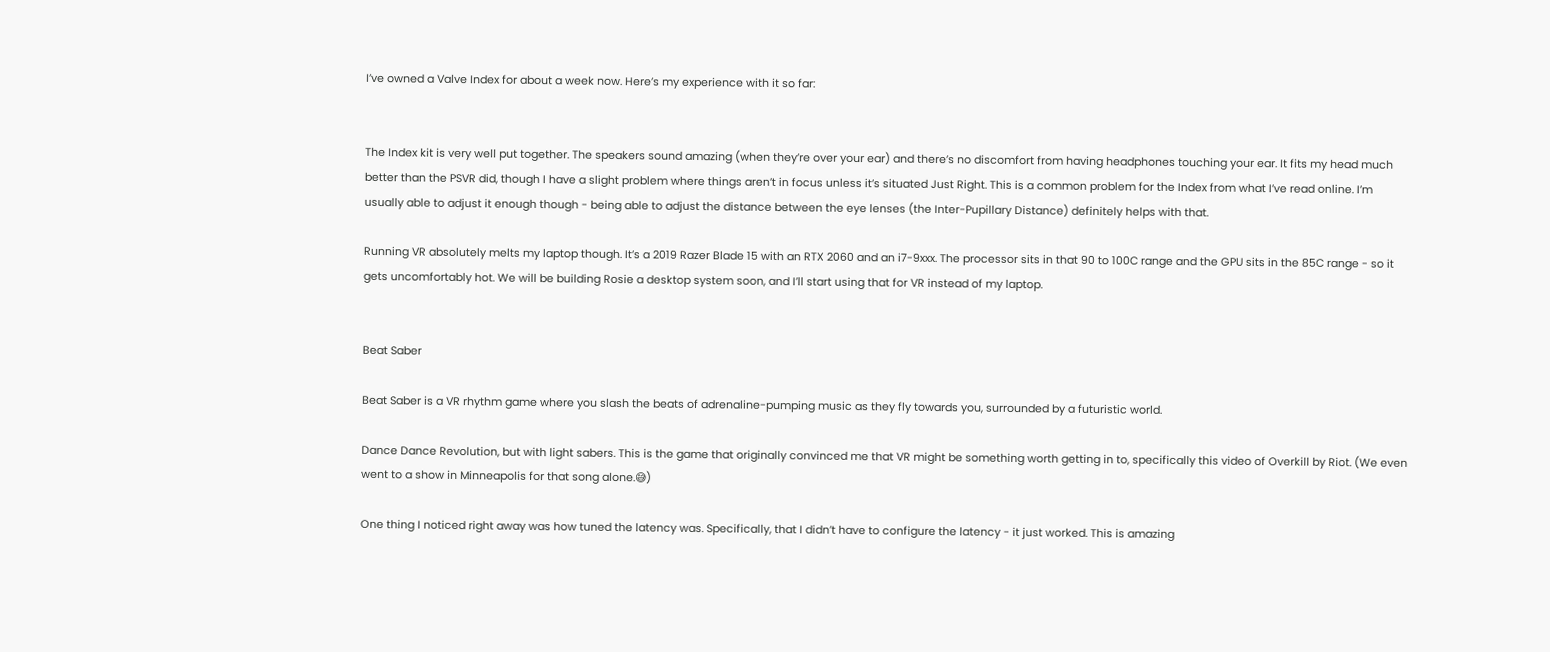I’ve owned a Valve Index for about a week now. Here’s my experience with it so far:


The Index kit is very well put together. The speakers sound amazing (when they’re over your ear) and there’s no discomfort from having headphones touching your ear. It fits my head much better than the PSVR did, though I have a slight problem where things aren’t in focus unless it’s situated Just Right. This is a common problem for the Index from what I’ve read online. I’m usually able to adjust it enough though - being able to adjust the distance between the eye lenses (the Inter-Pupillary Distance) definitely helps with that.

Running VR absolutely melts my laptop though. It’s a 2019 Razer Blade 15 with an RTX 2060 and an i7-9xxx. The processor sits in that 90 to 100C range and the GPU sits in the 85C range - so it gets uncomfortably hot. We will be building Rosie a desktop system soon, and I’ll start using that for VR instead of my laptop.


Beat Saber

Beat Saber is a VR rhythm game where you slash the beats of adrenaline-pumping music as they fly towards you, surrounded by a futuristic world.

Dance Dance Revolution, but with light sabers. This is the game that originally convinced me that VR might be something worth getting in to, specifically this video of Overkill by Riot. (We even went to a show in Minneapolis for that song alone.😅)

One thing I noticed right away was how tuned the latency was. Specifically, that I didn’t have to configure the latency - it just worked. This is amazing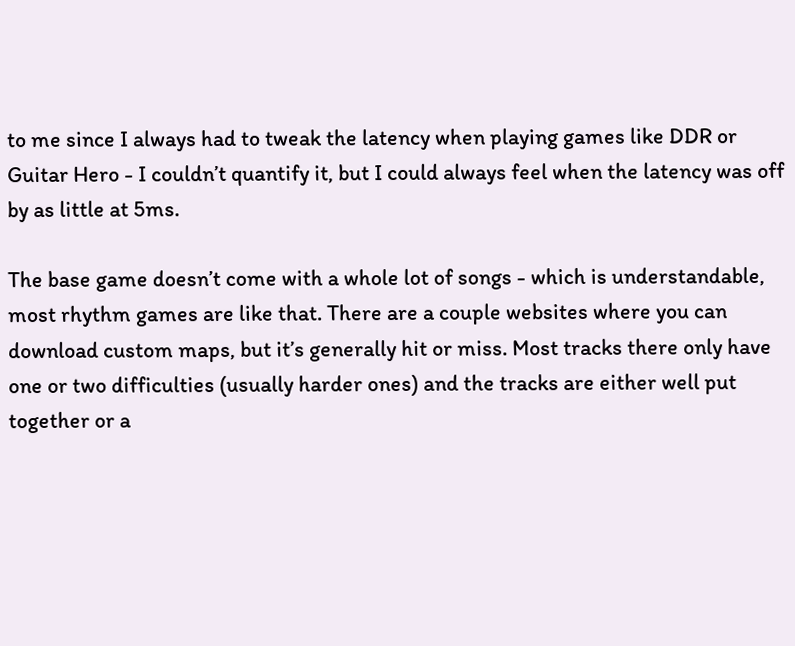to me since I always had to tweak the latency when playing games like DDR or Guitar Hero - I couldn’t quantify it, but I could always feel when the latency was off by as little at 5ms.

The base game doesn’t come with a whole lot of songs - which is understandable, most rhythm games are like that. There are a couple websites where you can download custom maps, but it’s generally hit or miss. Most tracks there only have one or two difficulties (usually harder ones) and the tracks are either well put together or a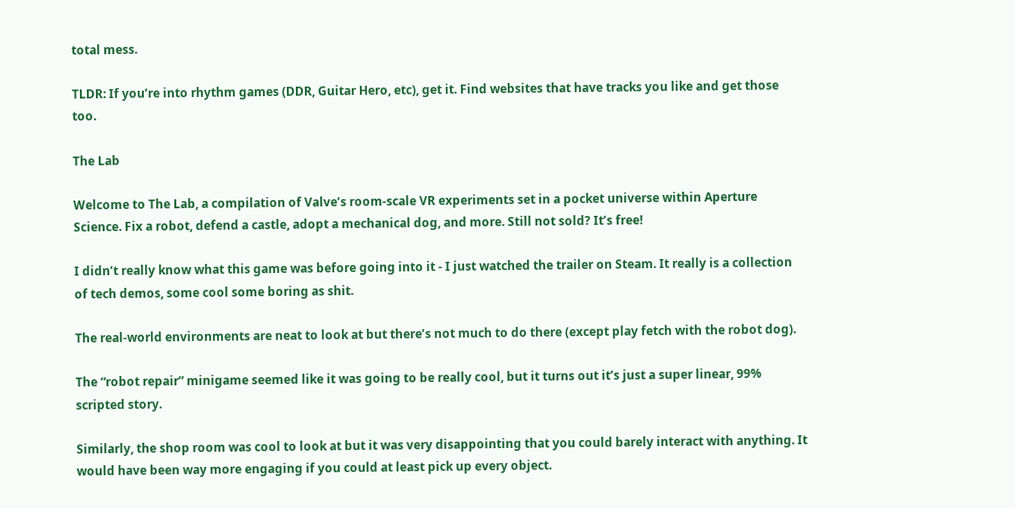total mess.

TLDR: If you’re into rhythm games (DDR, Guitar Hero, etc), get it. Find websites that have tracks you like and get those too.

The Lab

Welcome to The Lab, a compilation of Valve’s room-scale VR experiments set in a pocket universe within Aperture Science. Fix a robot, defend a castle, adopt a mechanical dog, and more. Still not sold? It’s free!

I didn’t really know what this game was before going into it - I just watched the trailer on Steam. It really is a collection of tech demos, some cool some boring as shit.

The real-world environments are neat to look at but there’s not much to do there (except play fetch with the robot dog).

The “robot repair” minigame seemed like it was going to be really cool, but it turns out it’s just a super linear, 99% scripted story.

Similarly, the shop room was cool to look at but it was very disappointing that you could barely interact with anything. It would have been way more engaging if you could at least pick up every object.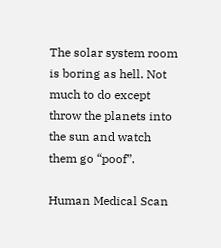The solar system room is boring as hell. Not much to do except throw the planets into the sun and watch them go “poof”.

Human Medical Scan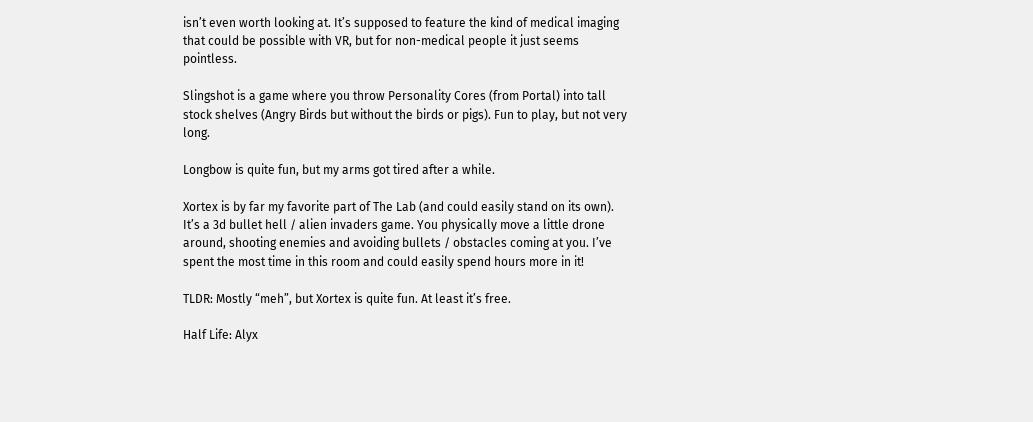isn’t even worth looking at. It’s supposed to feature the kind of medical imaging that could be possible with VR, but for non-medical people it just seems pointless.

Slingshot is a game where you throw Personality Cores (from Portal) into tall stock shelves (Angry Birds but without the birds or pigs). Fun to play, but not very long.

Longbow is quite fun, but my arms got tired after a while.

Xortex is by far my favorite part of The Lab (and could easily stand on its own). It’s a 3d bullet hell / alien invaders game. You physically move a little drone around, shooting enemies and avoiding bullets / obstacles coming at you. I’ve spent the most time in this room and could easily spend hours more in it!

TLDR: Mostly “meh”, but Xortex is quite fun. At least it’s free.

Half Life: Alyx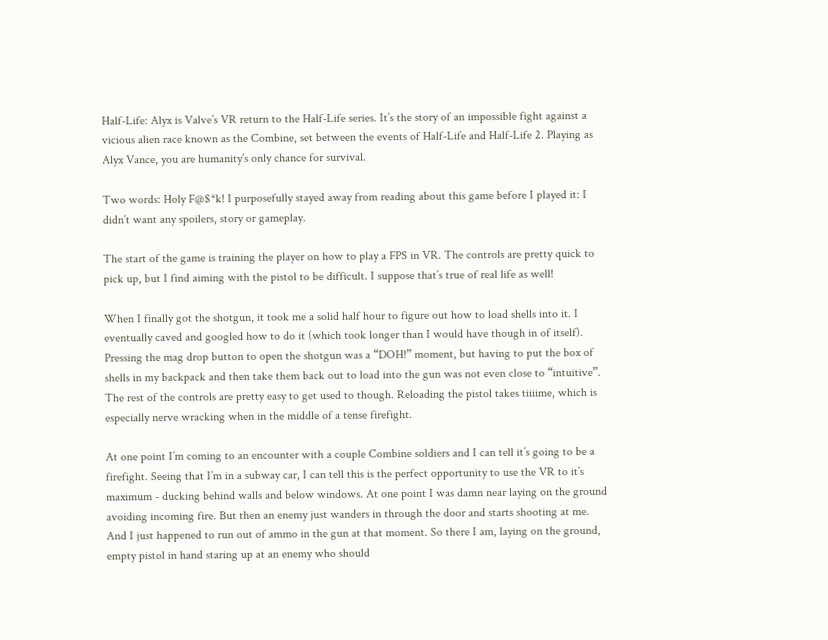Half-Life: Alyx is Valve’s VR return to the Half-Life series. It’s the story of an impossible fight against a vicious alien race known as the Combine, set between the events of Half-Life and Half-Life 2. Playing as Alyx Vance, you are humanity’s only chance for survival.

Two words: Holy F@$*k! I purposefully stayed away from reading about this game before I played it: I didn’t want any spoilers, story or gameplay.

The start of the game is training the player on how to play a FPS in VR. The controls are pretty quick to pick up, but I find aiming with the pistol to be difficult. I suppose that’s true of real life as well!

When I finally got the shotgun, it took me a solid half hour to figure out how to load shells into it. I eventually caved and googled how to do it (which took longer than I would have though in of itself). Pressing the mag drop button to open the shotgun was a “DOH!” moment, but having to put the box of shells in my backpack and then take them back out to load into the gun was not even close to “intuitive”. The rest of the controls are pretty easy to get used to though. Reloading the pistol takes tiiiime, which is especially nerve wracking when in the middle of a tense firefight.

At one point I’m coming to an encounter with a couple Combine soldiers and I can tell it’s going to be a firefight. Seeing that I’m in a subway car, I can tell this is the perfect opportunity to use the VR to it’s maximum - ducking behind walls and below windows. At one point I was damn near laying on the ground avoiding incoming fire. But then an enemy just wanders in through the door and starts shooting at me. And I just happened to run out of ammo in the gun at that moment. So there I am, laying on the ground, empty pistol in hand staring up at an enemy who should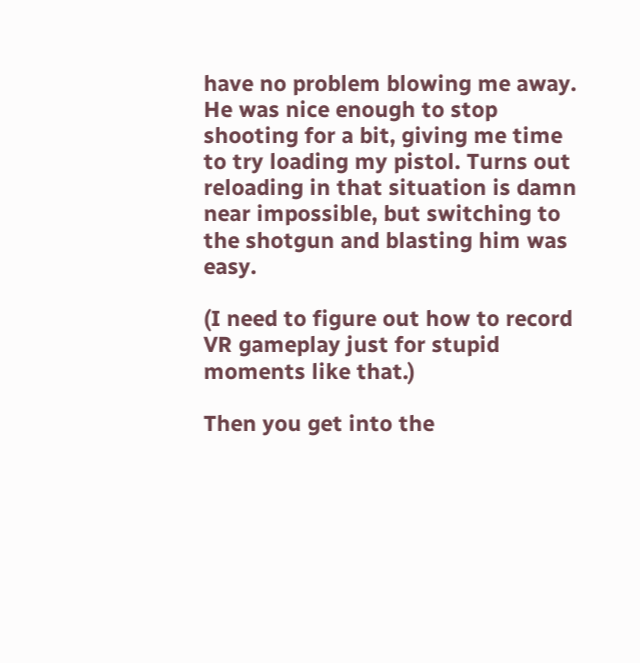have no problem blowing me away.
He was nice enough to stop shooting for a bit, giving me time to try loading my pistol. Turns out reloading in that situation is damn near impossible, but switching to the shotgun and blasting him was easy.

(I need to figure out how to record VR gameplay just for stupid moments like that.)

Then you get into the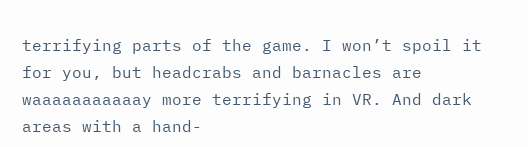terrifying parts of the game. I won’t spoil it for you, but headcrabs and barnacles are waaaaaaaaaaay more terrifying in VR. And dark areas with a hand-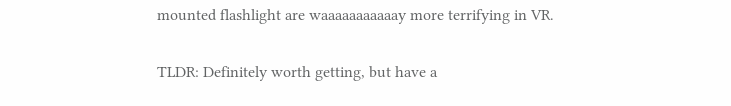mounted flashlight are waaaaaaaaaaay more terrifying in VR.

TLDR: Definitely worth getting, but have a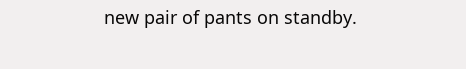new pair of pants on standby.